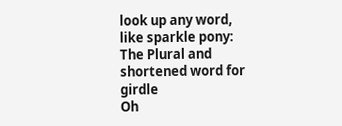look up any word, like sparkle pony:
The Plural and shortened word for girdle
Oh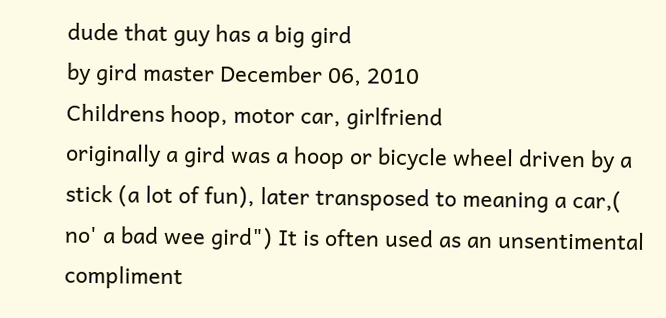dude that guy has a big gird
by gird master December 06, 2010
Childrens hoop, motor car, girlfriend
originally a gird was a hoop or bicycle wheel driven by a stick (a lot of fun), later transposed to meaning a car,( no' a bad wee gird") It is often used as an unsentimental compliment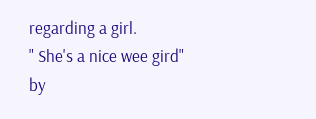regarding a girl.
" She's a nice wee gird"
by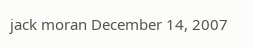jack moran December 14, 2007